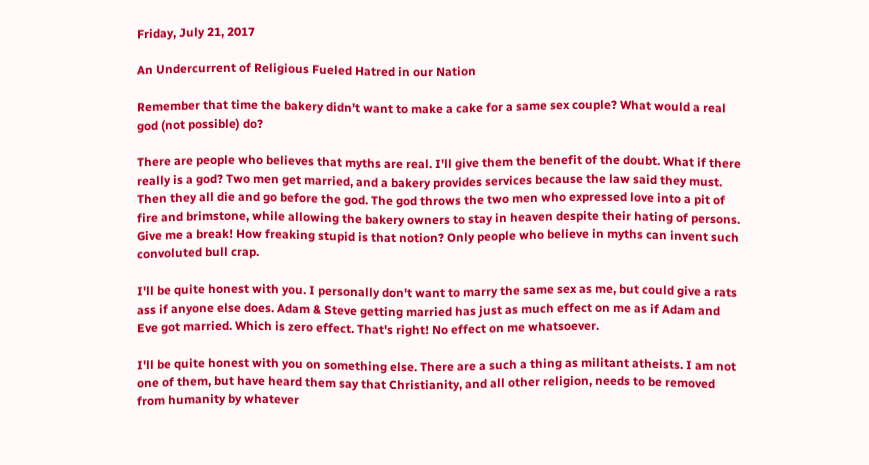Friday, July 21, 2017

An Undercurrent of Religious Fueled Hatred in our Nation

Remember that time the bakery didn't want to make a cake for a same sex couple? What would a real god (not possible) do?

There are people who believes that myths are real. I'll give them the benefit of the doubt. What if there really is a god? Two men get married, and a bakery provides services because the law said they must. Then they all die and go before the god. The god throws the two men who expressed love into a pit of fire and brimstone, while allowing the bakery owners to stay in heaven despite their hating of persons. Give me a break! How freaking stupid is that notion? Only people who believe in myths can invent such convoluted bull crap.

I'll be quite honest with you. I personally don't want to marry the same sex as me, but could give a rats ass if anyone else does. Adam & Steve getting married has just as much effect on me as if Adam and Eve got married. Which is zero effect. That's right! No effect on me whatsoever.

I'll be quite honest with you on something else. There are a such a thing as militant atheists. I am not one of them, but have heard them say that Christianity, and all other religion, needs to be removed from humanity by whatever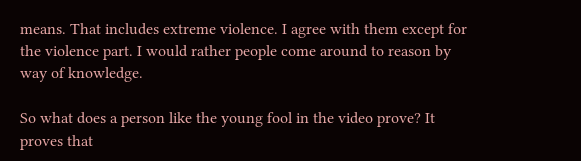means. That includes extreme violence. I agree with them except for the violence part. I would rather people come around to reason by way of knowledge.

So what does a person like the young fool in the video prove? It proves that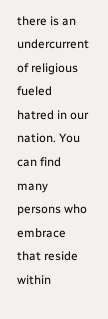there is an undercurrent of religious fueled hatred in our nation. You can find many persons who embrace that reside within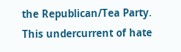the Republican/Tea Party. This undercurrent of hate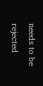needs to be rejected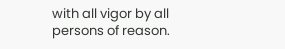with all vigor by all persons of reason.